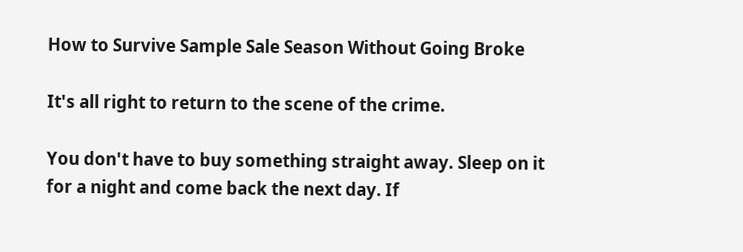How to Survive Sample Sale Season Without Going Broke

It's all right to return to the scene of the crime.

You don't have to buy something straight away. Sleep on it for a night and come back the next day. If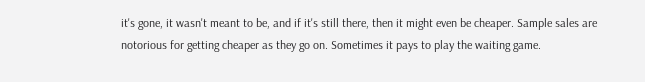it's gone, it wasn't meant to be, and if it's still there, then it might even be cheaper. Sample sales are notorious for getting cheaper as they go on. Sometimes it pays to play the waiting game.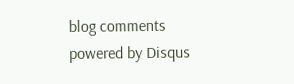blog comments powered by Disqus